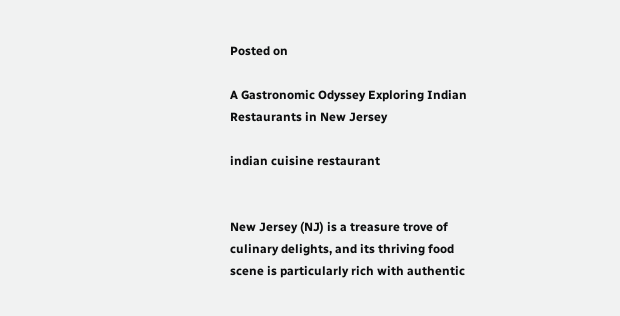Posted on

A Gastronomic Odyssey Exploring Indian Restaurants in New Jersey

indian cuisine restaurant


New Jersey (NJ) is a treasure trove of culinary delights, and its thriving food scene is particularly rich with authentic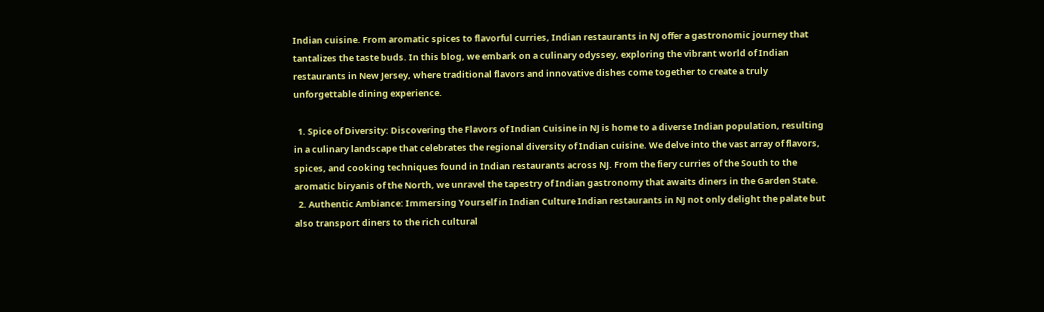Indian cuisine. From aromatic spices to flavorful curries, Indian restaurants in NJ offer a gastronomic journey that tantalizes the taste buds. In this blog, we embark on a culinary odyssey, exploring the vibrant world of Indian restaurants in New Jersey, where traditional flavors and innovative dishes come together to create a truly unforgettable dining experience.

  1. Spice of Diversity: Discovering the Flavors of Indian Cuisine in NJ is home to a diverse Indian population, resulting in a culinary landscape that celebrates the regional diversity of Indian cuisine. We delve into the vast array of flavors, spices, and cooking techniques found in Indian restaurants across NJ. From the fiery curries of the South to the aromatic biryanis of the North, we unravel the tapestry of Indian gastronomy that awaits diners in the Garden State.
  2. Authentic Ambiance: Immersing Yourself in Indian Culture Indian restaurants in NJ not only delight the palate but also transport diners to the rich cultural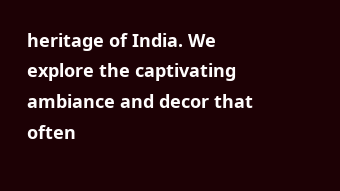heritage of India. We explore the captivating ambiance and decor that often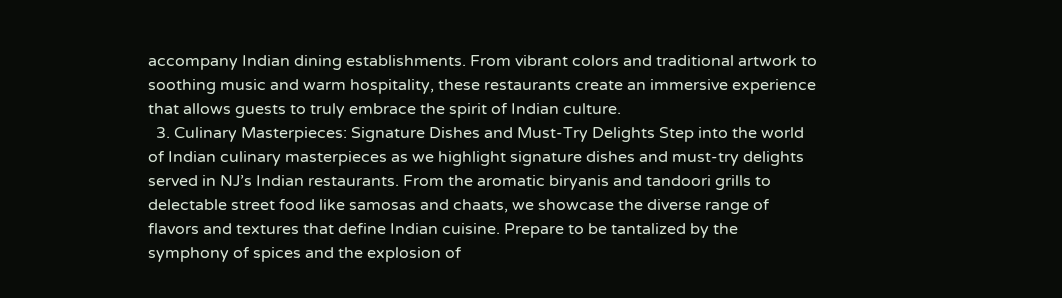accompany Indian dining establishments. From vibrant colors and traditional artwork to soothing music and warm hospitality, these restaurants create an immersive experience that allows guests to truly embrace the spirit of Indian culture.
  3. Culinary Masterpieces: Signature Dishes and Must-Try Delights Step into the world of Indian culinary masterpieces as we highlight signature dishes and must-try delights served in NJ’s Indian restaurants. From the aromatic biryanis and tandoori grills to delectable street food like samosas and chaats, we showcase the diverse range of flavors and textures that define Indian cuisine. Prepare to be tantalized by the symphony of spices and the explosion of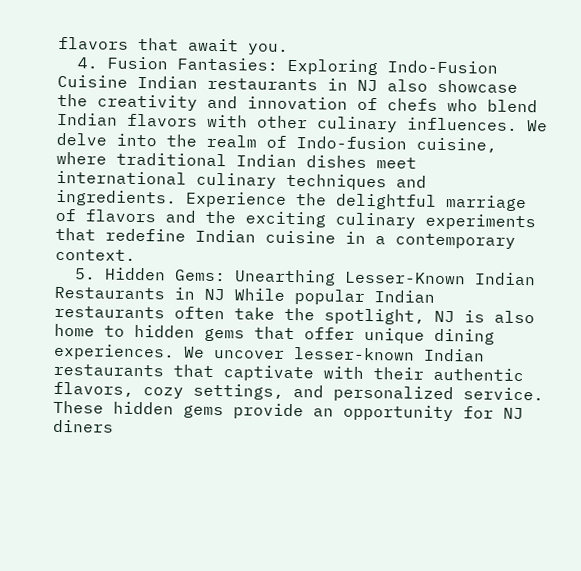flavors that await you.
  4. Fusion Fantasies: Exploring Indo-Fusion Cuisine Indian restaurants in NJ also showcase the creativity and innovation of chefs who blend Indian flavors with other culinary influences. We delve into the realm of Indo-fusion cuisine, where traditional Indian dishes meet international culinary techniques and ingredients. Experience the delightful marriage of flavors and the exciting culinary experiments that redefine Indian cuisine in a contemporary context.
  5. Hidden Gems: Unearthing Lesser-Known Indian Restaurants in NJ While popular Indian restaurants often take the spotlight, NJ is also home to hidden gems that offer unique dining experiences. We uncover lesser-known Indian restaurants that captivate with their authentic flavors, cozy settings, and personalized service. These hidden gems provide an opportunity for NJ diners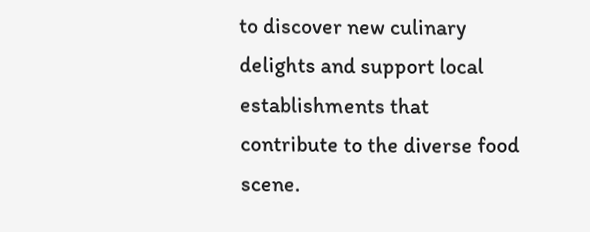to discover new culinary delights and support local establishments that contribute to the diverse food scene.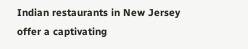Indian restaurants in New Jersey offer a captivating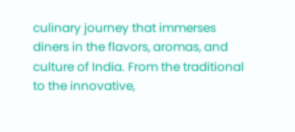culinary journey that immerses diners in the flavors, aromas, and culture of India. From the traditional to the innovative,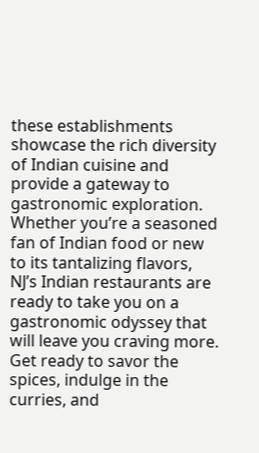these establishments showcase the rich diversity of Indian cuisine and provide a gateway to gastronomic exploration. Whether you’re a seasoned fan of Indian food or new to its tantalizing flavors, NJ’s Indian restaurants are ready to take you on a gastronomic odyssey that will leave you craving more. Get ready to savor the spices, indulge in the curries, and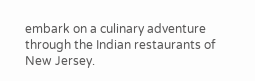embark on a culinary adventure through the Indian restaurants of New Jersey.